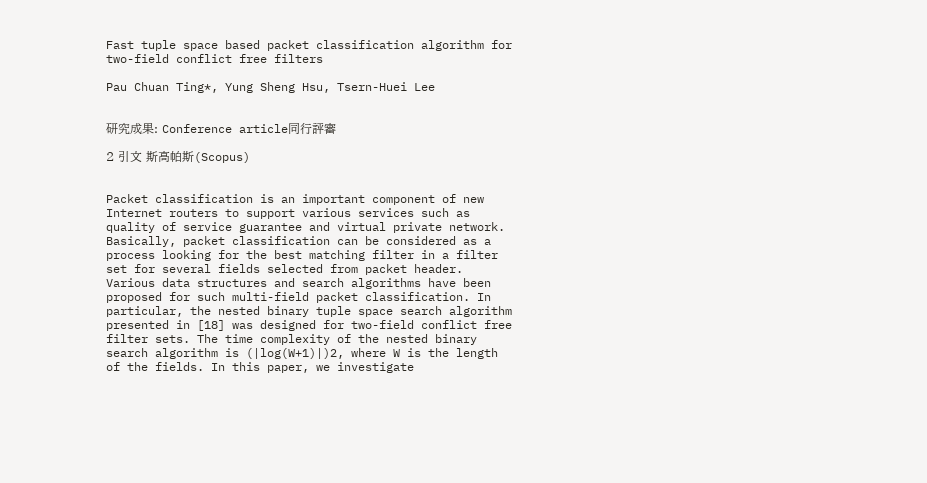Fast tuple space based packet classification algorithm for two-field conflict free filters

Pau Chuan Ting*, Yung Sheng Hsu, Tsern-Huei Lee


研究成果: Conference article同行評審

2 引文 斯高帕斯(Scopus)


Packet classification is an important component of new Internet routers to support various services such as quality of service guarantee and virtual private network. Basically, packet classification can be considered as a process looking for the best matching filter in a filter set for several fields selected from packet header. Various data structures and search algorithms have been proposed for such multi-field packet classification. In particular, the nested binary tuple space search algorithm presented in [18] was designed for two-field conflict free filter sets. The time complexity of the nested binary search algorithm is (|log(W+1)|)2, where W is the length of the fields. In this paper, we investigate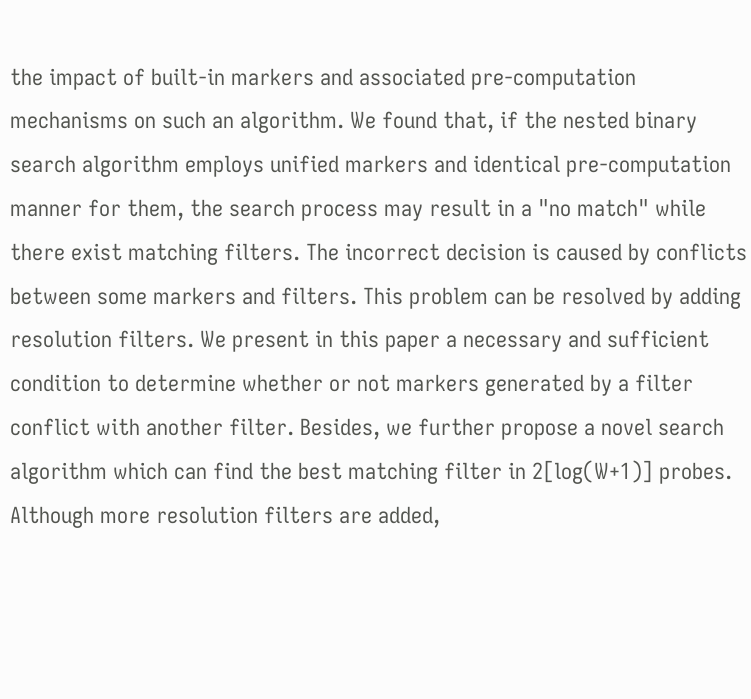the impact of built-in markers and associated pre-computation mechanisms on such an algorithm. We found that, if the nested binary search algorithm employs unified markers and identical pre-computation manner for them, the search process may result in a "no match" while there exist matching filters. The incorrect decision is caused by conflicts between some markers and filters. This problem can be resolved by adding resolution filters. We present in this paper a necessary and sufficient condition to determine whether or not markers generated by a filter conflict with another filter. Besides, we further propose a novel search algorithm which can find the best matching filter in 2[log(W+1)] probes. Although more resolution filters are added,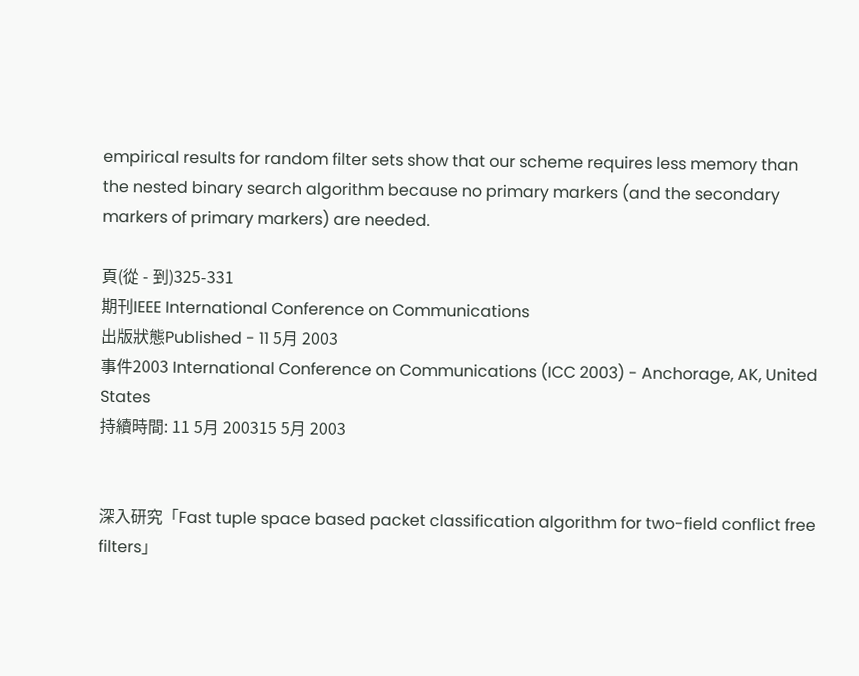empirical results for random filter sets show that our scheme requires less memory than the nested binary search algorithm because no primary markers (and the secondary markers of primary markers) are needed.

頁(從 - 到)325-331
期刊IEEE International Conference on Communications
出版狀態Published - 11 5月 2003
事件2003 International Conference on Communications (ICC 2003) - Anchorage, AK, United States
持續時間: 11 5月 200315 5月 2003


深入研究「Fast tuple space based packet classification algorithm for two-field conflict free filters」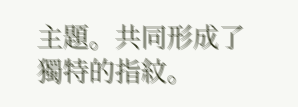主題。共同形成了獨特的指紋。